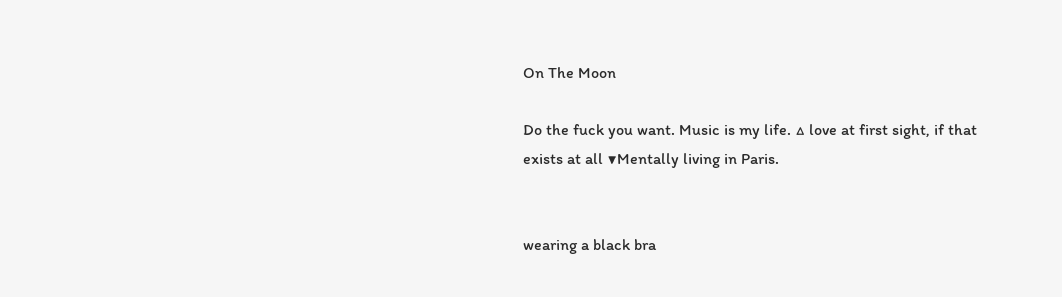On The Moon

Do the fuck you want. Music is my life. △ love at first sight, if that exists at all ▼Mentally living in Paris.


wearing a black bra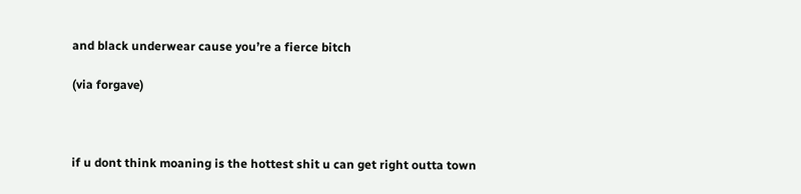and black underwear cause you’re a fierce bitch

(via forgave)



if u dont think moaning is the hottest shit u can get right outta town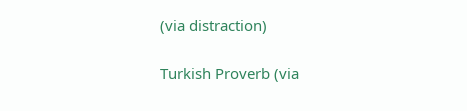(via distraction)

Turkish Proverb (via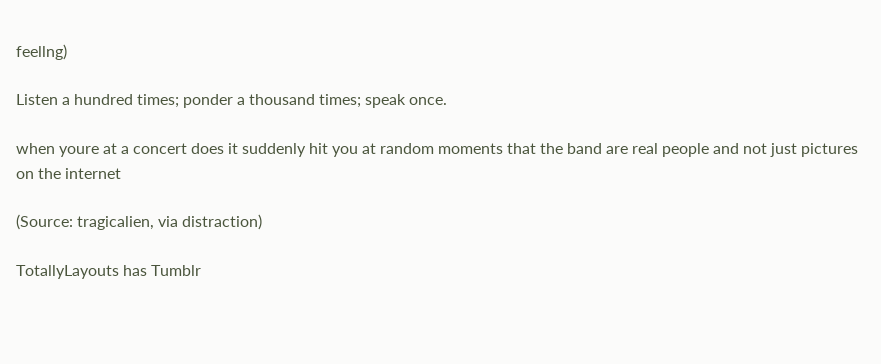feellng)

Listen a hundred times; ponder a thousand times; speak once.

when youre at a concert does it suddenly hit you at random moments that the band are real people and not just pictures on the internet

(Source: tragicalien, via distraction)

TotallyLayouts has Tumblr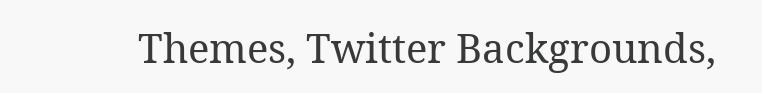Themes, Twitter Backgrounds,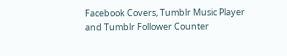Facebook Covers, Tumblr Music Player and Tumblr Follower Counter